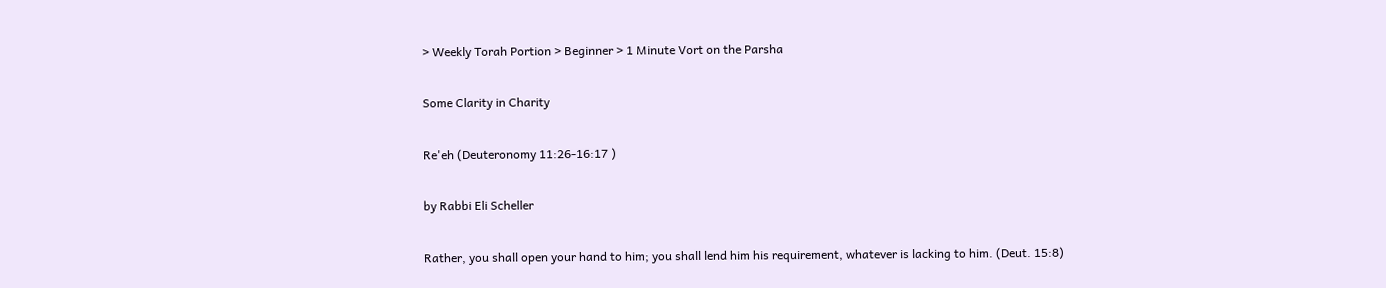> Weekly Torah Portion > Beginner > 1 Minute Vort on the Parsha

Some Clarity in Charity

Re'eh (Deuteronomy 11:26-16:17 )

by Rabbi Eli Scheller

Rather, you shall open your hand to him; you shall lend him his requirement, whatever is lacking to him. (Deut. 15:8)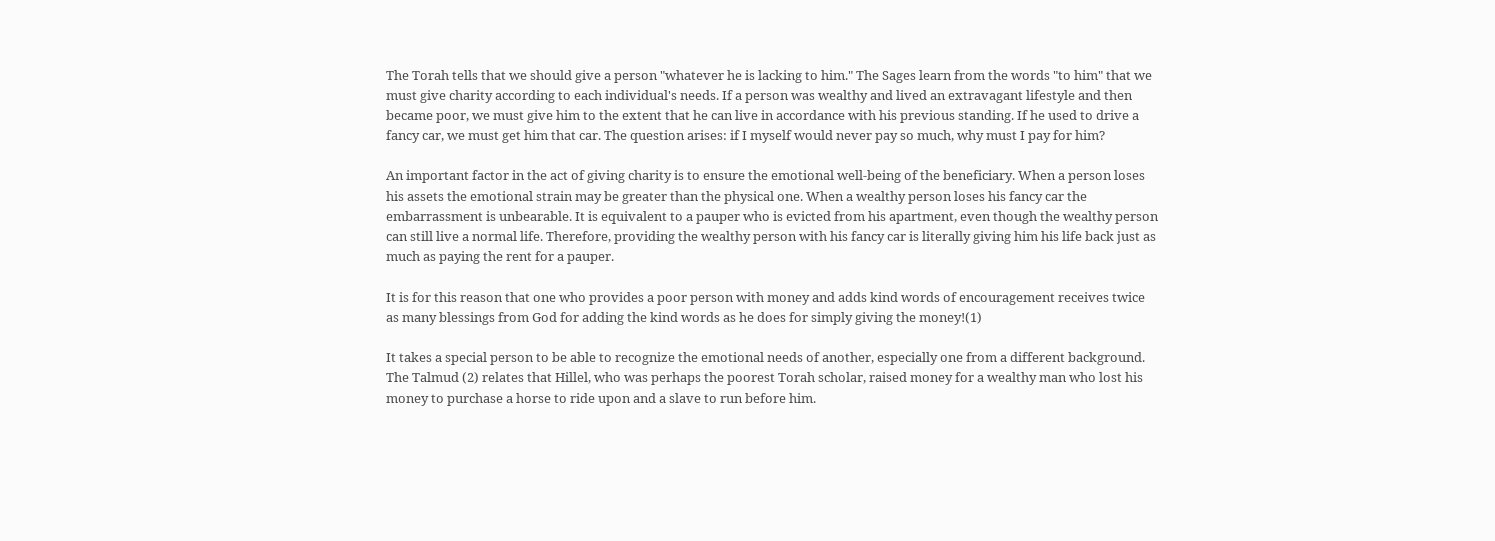The Torah tells that we should give a person "whatever he is lacking to him." The Sages learn from the words "to him" that we must give charity according to each individual's needs. If a person was wealthy and lived an extravagant lifestyle and then became poor, we must give him to the extent that he can live in accordance with his previous standing. If he used to drive a fancy car, we must get him that car. The question arises: if I myself would never pay so much, why must I pay for him?

An important factor in the act of giving charity is to ensure the emotional well-being of the beneficiary. When a person loses his assets the emotional strain may be greater than the physical one. When a wealthy person loses his fancy car the embarrassment is unbearable. It is equivalent to a pauper who is evicted from his apartment, even though the wealthy person can still live a normal life. Therefore, providing the wealthy person with his fancy car is literally giving him his life back just as much as paying the rent for a pauper.

It is for this reason that one who provides a poor person with money and adds kind words of encouragement receives twice as many blessings from God for adding the kind words as he does for simply giving the money!(1)

It takes a special person to be able to recognize the emotional needs of another, especially one from a different background. The Talmud (2) relates that Hillel, who was perhaps the poorest Torah scholar, raised money for a wealthy man who lost his money to purchase a horse to ride upon and a slave to run before him.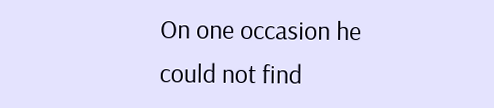On one occasion he could not find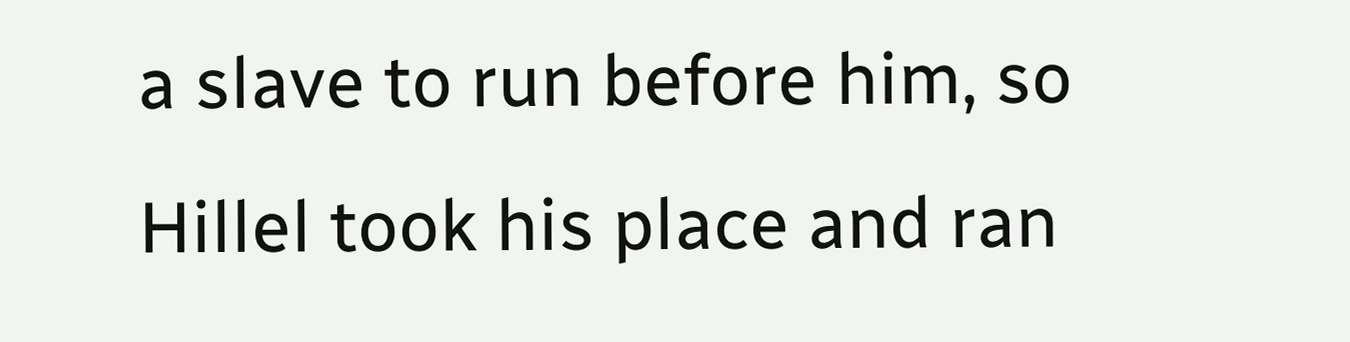a slave to run before him, so Hillel took his place and ran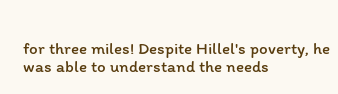for three miles! Despite Hillel's poverty, he was able to understand the needs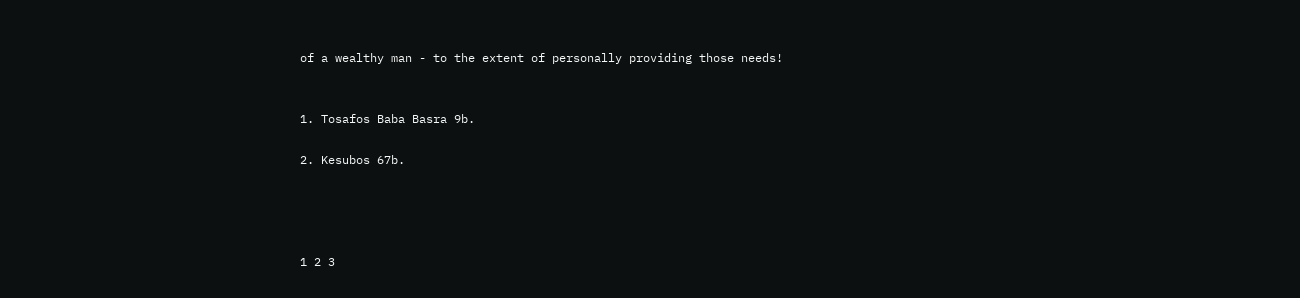of a wealthy man - to the extent of personally providing those needs!


1. Tosafos Baba Basra 9b.

2. Kesubos 67b.




1 2 3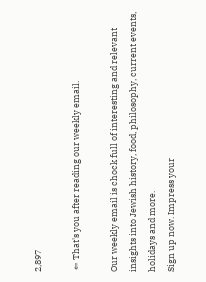2,897

 ⇐ That's you after reading our weekly email.

Our weekly email is chock full of interesting and relevant insights into Jewish history, food, philosophy, current events, holidays and more.
Sign up now. Impress your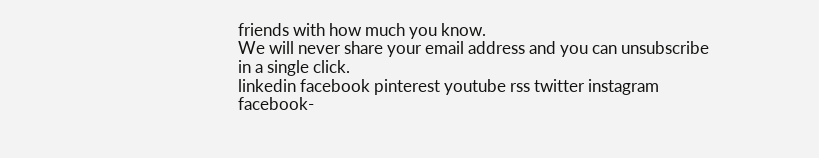friends with how much you know.
We will never share your email address and you can unsubscribe in a single click.
linkedin facebook pinterest youtube rss twitter instagram facebook-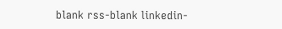blank rss-blank linkedin-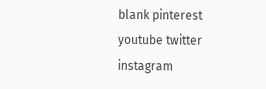blank pinterest youtube twitter instagram